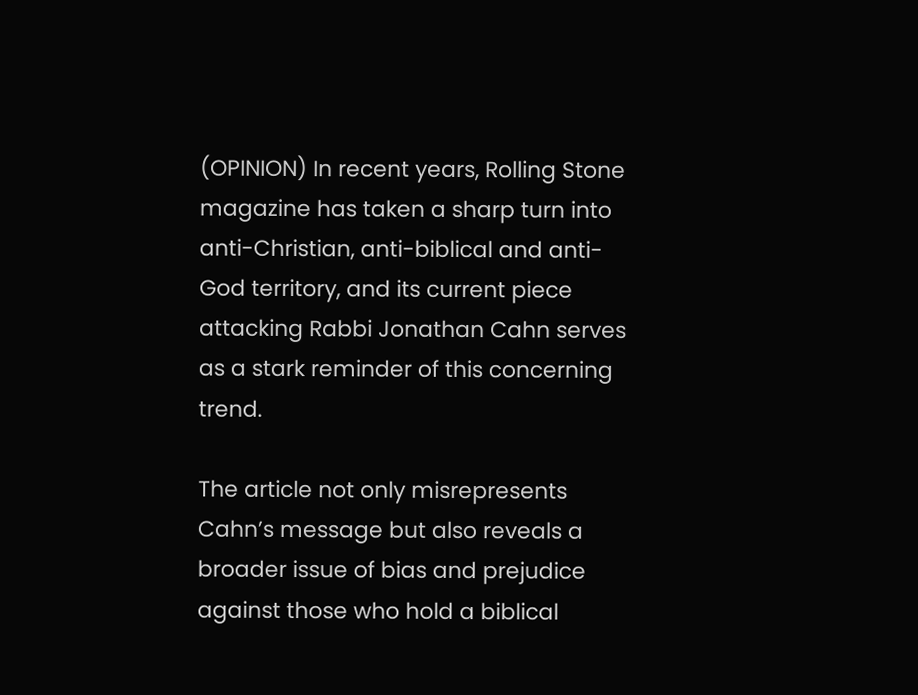(OPINION) In recent years, Rolling Stone magazine has taken a sharp turn into anti-Christian, anti-biblical and anti-God territory, and its current piece attacking Rabbi Jonathan Cahn serves as a stark reminder of this concerning trend.

The article not only misrepresents Cahn’s message but also reveals a broader issue of bias and prejudice against those who hold a biblical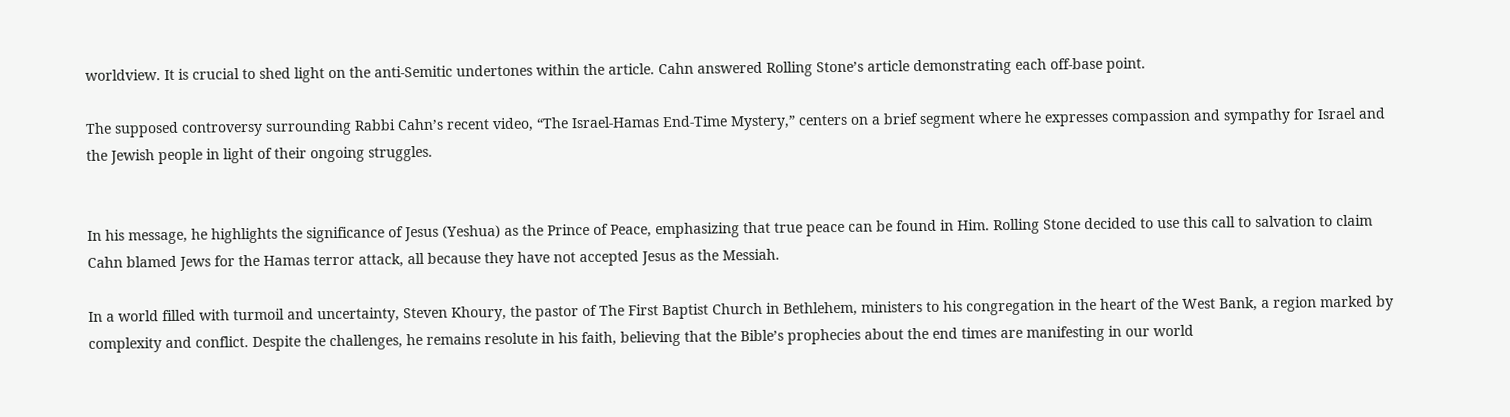worldview. It is crucial to shed light on the anti-Semitic undertones within the article. Cahn answered Rolling Stone’s article demonstrating each off-base point.

The supposed controversy surrounding Rabbi Cahn’s recent video, “The Israel-Hamas End-Time Mystery,” centers on a brief segment where he expresses compassion and sympathy for Israel and the Jewish people in light of their ongoing struggles.


In his message, he highlights the significance of Jesus (Yeshua) as the Prince of Peace, emphasizing that true peace can be found in Him. Rolling Stone decided to use this call to salvation to claim Cahn blamed Jews for the Hamas terror attack, all because they have not accepted Jesus as the Messiah.

In a world filled with turmoil and uncertainty, Steven Khoury, the pastor of The First Baptist Church in Bethlehem, ministers to his congregation in the heart of the West Bank, a region marked by complexity and conflict. Despite the challenges, he remains resolute in his faith, believing that the Bible’s prophecies about the end times are manifesting in our world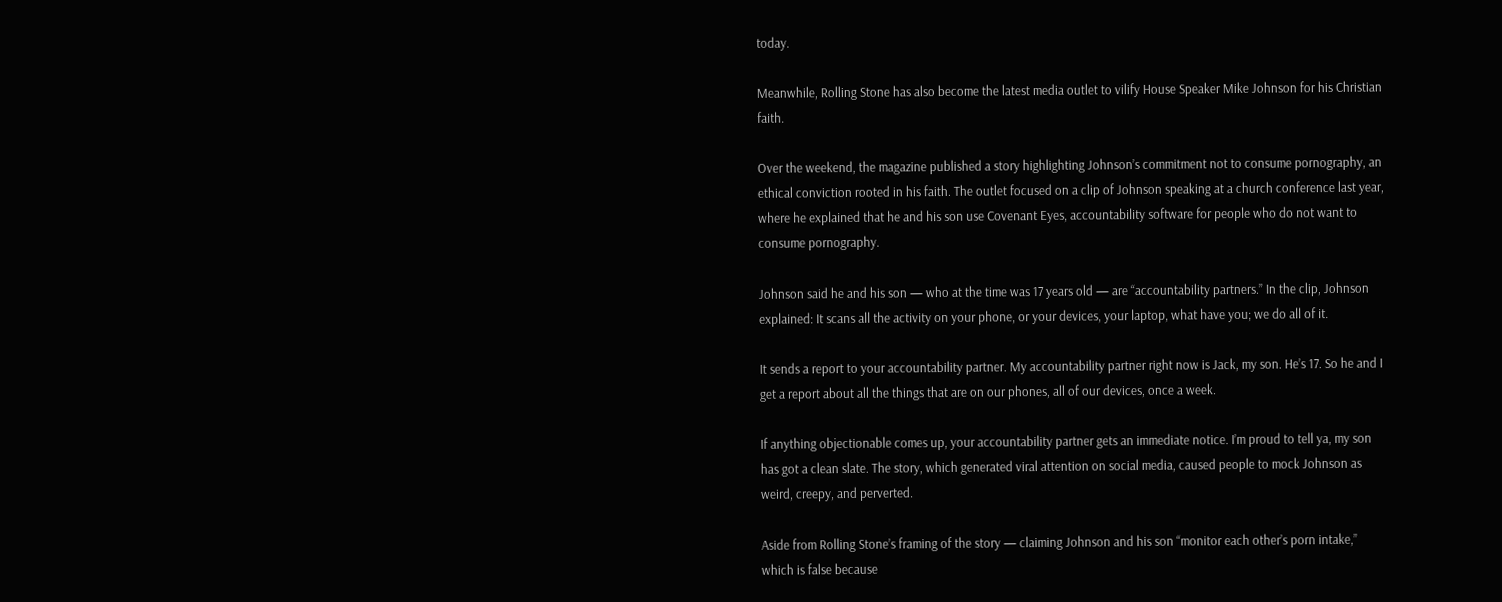today.

Meanwhile, Rolling Stone has also become the latest media outlet to vilify House Speaker Mike Johnson for his Christian faith.

Over the weekend, the magazine published a story highlighting Johnson’s commitment not to consume pornography, an ethical conviction rooted in his faith. The outlet focused on a clip of Johnson speaking at a church conference last year, where he explained that he and his son use Covenant Eyes, accountability software for people who do not want to consume pornography.

Johnson said he and his son — who at the time was 17 years old — are “accountability partners.” In the clip, Johnson explained: It scans all the activity on your phone, or your devices, your laptop, what have you; we do all of it.

It sends a report to your accountability partner. My accountability partner right now is Jack, my son. He’s 17. So he and I get a report about all the things that are on our phones, all of our devices, once a week.

If anything objectionable comes up, your accountability partner gets an immediate notice. I’m proud to tell ya, my son has got a clean slate. The story, which generated viral attention on social media, caused people to mock Johnson as weird, creepy, and perverted.

Aside from Rolling Stone’s framing of the story — claiming Johnson and his son “monitor each other’s porn intake,” which is false because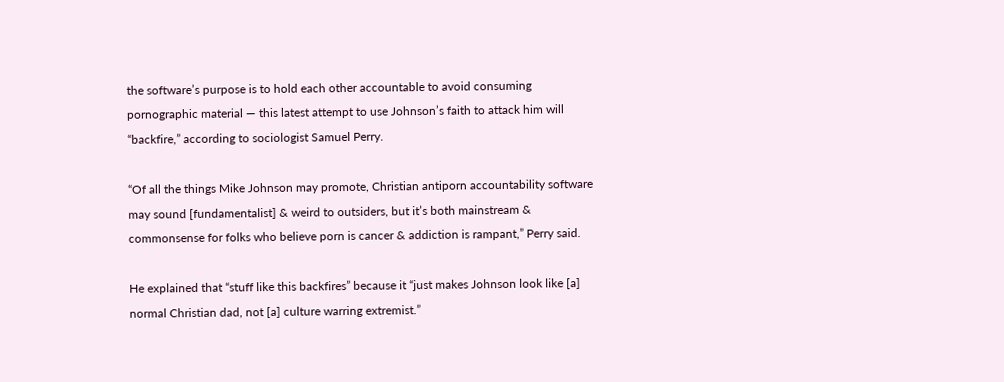the software’s purpose is to hold each other accountable to avoid consuming pornographic material — this latest attempt to use Johnson’s faith to attack him will “backfire,” according to sociologist Samuel Perry.

“Of all the things Mike Johnson may promote, Christian antiporn accountability software may sound [fundamentalist] & weird to outsiders, but it’s both mainstream & commonsense for folks who believe porn is cancer & addiction is rampant,” Perry said.

He explained that “stuff like this backfires” because it “just makes Johnson look like [a] normal Christian dad, not [a] culture warring extremist.”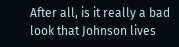After all, is it really a bad look that Johnson lives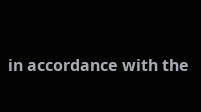in accordance with the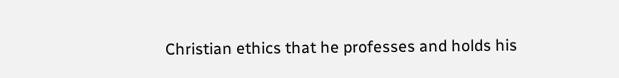Christian ethics that he professes and holds his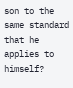son to the same standard that he applies to himself?